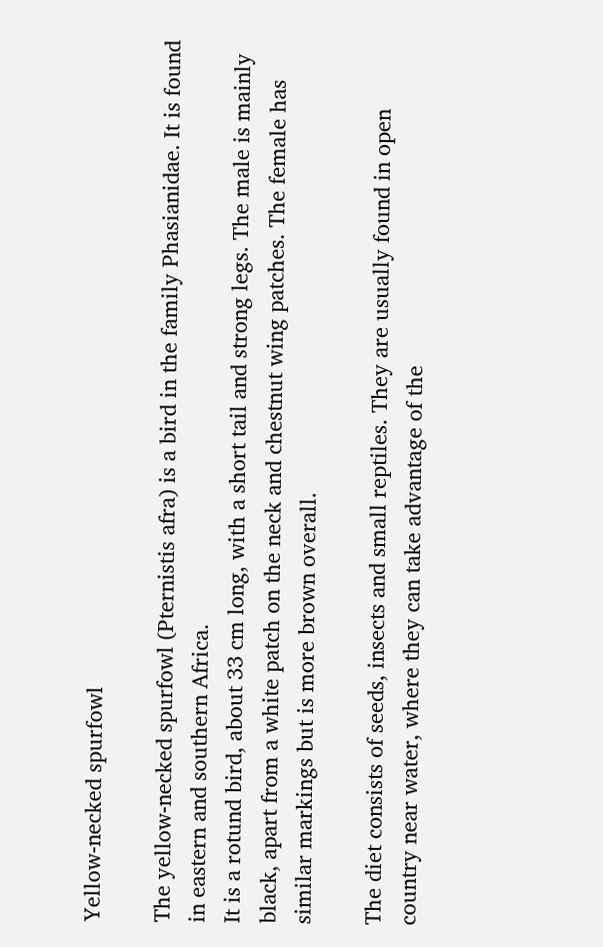Yellow-necked spurfowl

The yellow-necked spurfowl (Pternistis afra) is a bird in the family Phasianidae. It is found in eastern and southern Africa.
It is a rotund bird, about 33 cm long, with a short tail and strong legs. The male is mainly black, apart from a white patch on the neck and chestnut wing patches. The female has similar markings but is more brown overall.

The diet consists of seeds, insects and small reptiles. They are usually found in open country near water, where they can take advantage of the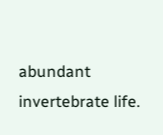abundant invertebrate life.